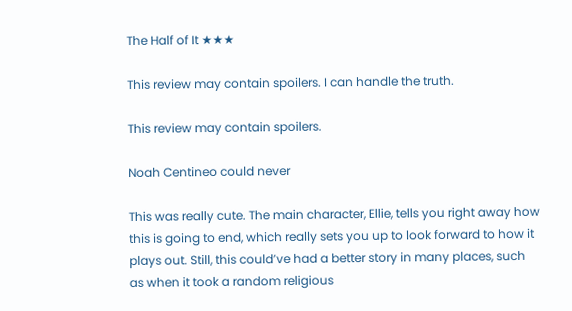The Half of It ★★★

This review may contain spoilers. I can handle the truth.

This review may contain spoilers.

Noah Centineo could never

This was really cute. The main character, Ellie, tells you right away how this is going to end, which really sets you up to look forward to how it plays out. Still, this could’ve had a better story in many places, such as when it took a random religious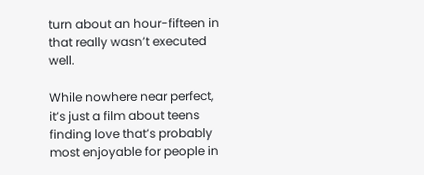turn about an hour-fifteen in that really wasn’t executed well.

While nowhere near perfect, it’s just a film about teens finding love that’s probably most enjoyable for people in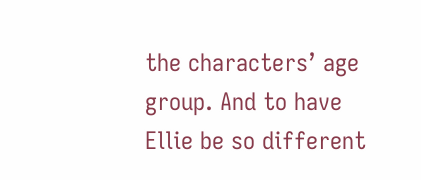the characters’ age group. And to have Ellie be so different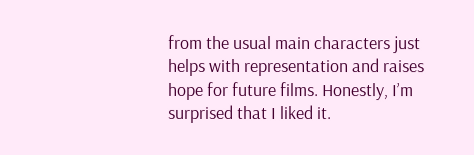from the usual main characters just helps with representation and raises hope for future films. Honestly, I’m surprised that I liked it.